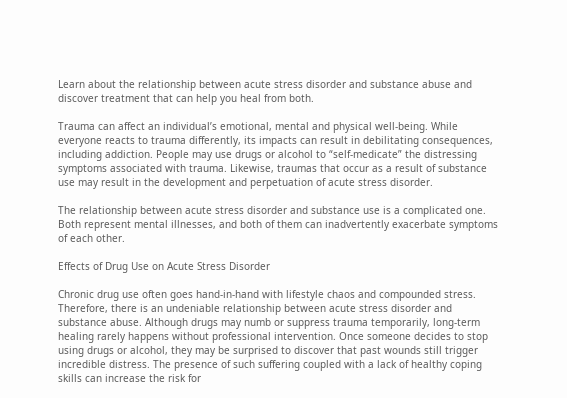Learn about the relationship between acute stress disorder and substance abuse and discover treatment that can help you heal from both.

Trauma can affect an individual’s emotional, mental and physical well-being. While everyone reacts to trauma differently, its impacts can result in debilitating consequences, including addiction. People may use drugs or alcohol to “self-medicate” the distressing symptoms associated with trauma. Likewise, traumas that occur as a result of substance use may result in the development and perpetuation of acute stress disorder.

The relationship between acute stress disorder and substance use is a complicated one. Both represent mental illnesses, and both of them can inadvertently exacerbate symptoms of each other.

Effects of Drug Use on Acute Stress Disorder

Chronic drug use often goes hand-in-hand with lifestyle chaos and compounded stress. Therefore, there is an undeniable relationship between acute stress disorder and substance abuse. Although drugs may numb or suppress trauma temporarily, long-term healing rarely happens without professional intervention. Once someone decides to stop using drugs or alcohol, they may be surprised to discover that past wounds still trigger incredible distress. The presence of such suffering coupled with a lack of healthy coping skills can increase the risk for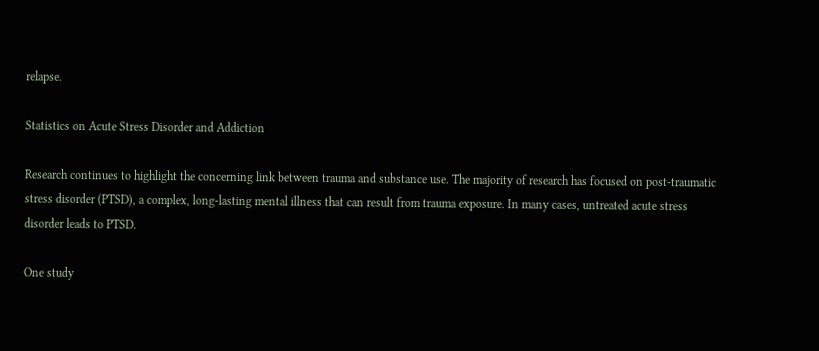relapse.

Statistics on Acute Stress Disorder and Addiction

Research continues to highlight the concerning link between trauma and substance use. The majority of research has focused on post-traumatic stress disorder (PTSD), a complex, long-lasting mental illness that can result from trauma exposure. In many cases, untreated acute stress disorder leads to PTSD.

One study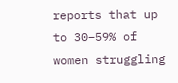reports that up to 30–59% of women struggling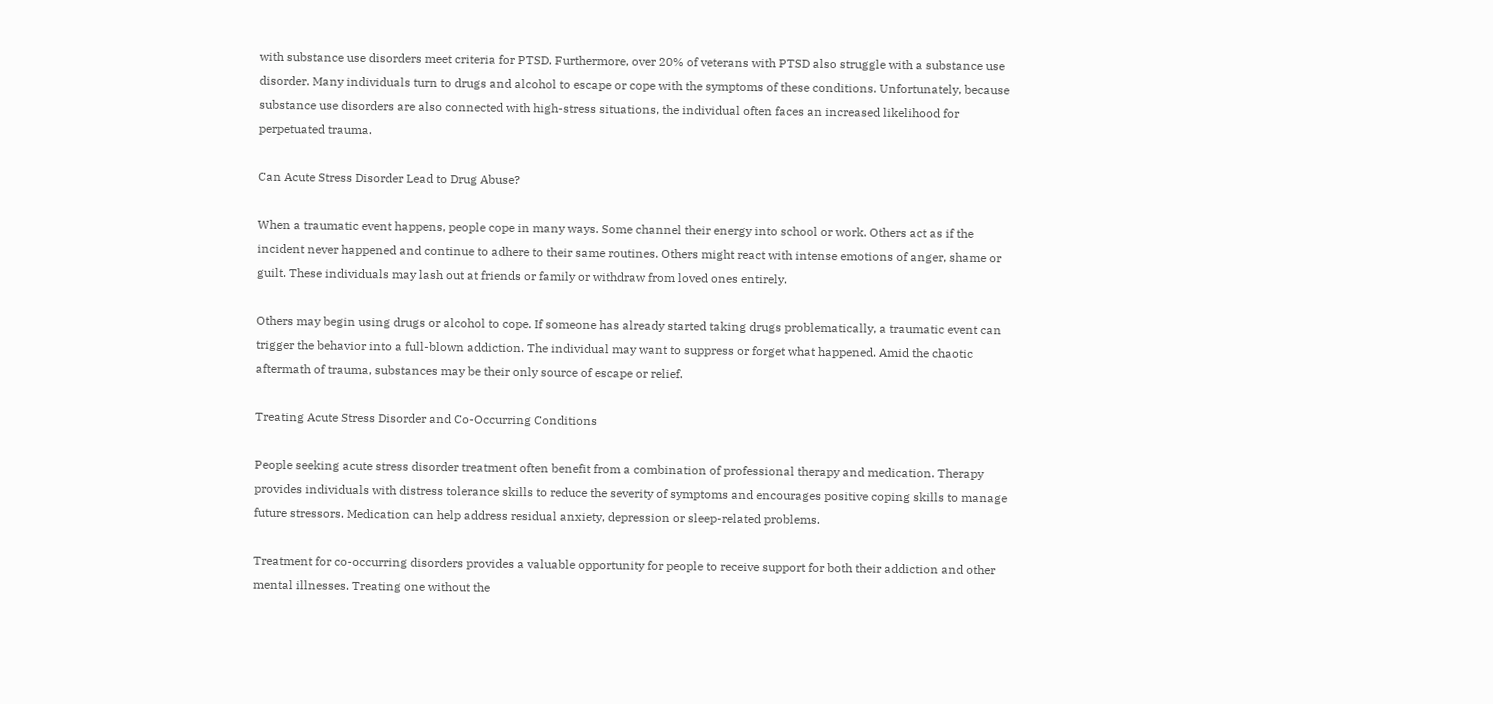with substance use disorders meet criteria for PTSD. Furthermore, over 20% of veterans with PTSD also struggle with a substance use disorder. Many individuals turn to drugs and alcohol to escape or cope with the symptoms of these conditions. Unfortunately, because substance use disorders are also connected with high-stress situations, the individual often faces an increased likelihood for perpetuated trauma.

Can Acute Stress Disorder Lead to Drug Abuse?

When a traumatic event happens, people cope in many ways. Some channel their energy into school or work. Others act as if the incident never happened and continue to adhere to their same routines. Others might react with intense emotions of anger, shame or guilt. These individuals may lash out at friends or family or withdraw from loved ones entirely.

Others may begin using drugs or alcohol to cope. If someone has already started taking drugs problematically, a traumatic event can trigger the behavior into a full-blown addiction. The individual may want to suppress or forget what happened. Amid the chaotic aftermath of trauma, substances may be their only source of escape or relief.

Treating Acute Stress Disorder and Co-Occurring Conditions

People seeking acute stress disorder treatment often benefit from a combination of professional therapy and medication. Therapy provides individuals with distress tolerance skills to reduce the severity of symptoms and encourages positive coping skills to manage future stressors. Medication can help address residual anxiety, depression or sleep-related problems.

Treatment for co-occurring disorders provides a valuable opportunity for people to receive support for both their addiction and other mental illnesses. Treating one without the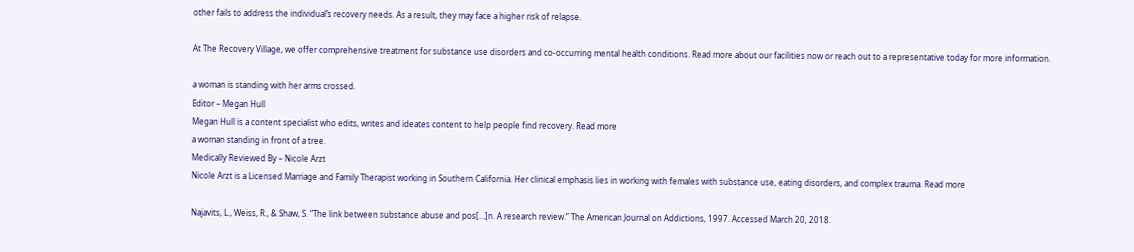other fails to address the individual’s recovery needs. As a result, they may face a higher risk of relapse.

At The Recovery Village, we offer comprehensive treatment for substance use disorders and co-occurring mental health conditions. Read more about our facilities now or reach out to a representative today for more information.

a woman is standing with her arms crossed.
Editor – Megan Hull
Megan Hull is a content specialist who edits, writes and ideates content to help people find recovery. Read more
a woman standing in front of a tree.
Medically Reviewed By – Nicole Arzt
Nicole Arzt is a Licensed Marriage and Family Therapist working in Southern California. Her clinical emphasis lies in working with females with substance use, eating disorders, and complex trauma. Read more

Najavits, L., Weiss, R., & Shaw, S. “The link between substance abuse and pos[…]n. A research review.” The American Journal on Addictions, 1997. Accessed March 20, 2018.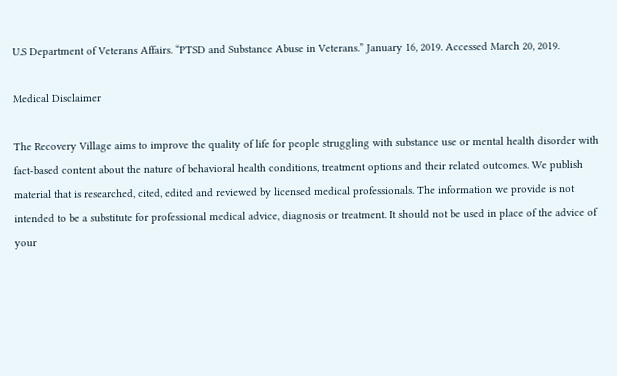U.S Department of Veterans Affairs. “PTSD and Substance Abuse in Veterans.” January 16, 2019. Accessed March 20, 2019.

Medical Disclaimer

The Recovery Village aims to improve the quality of life for people struggling with substance use or mental health disorder with fact-based content about the nature of behavioral health conditions, treatment options and their related outcomes. We publish material that is researched, cited, edited and reviewed by licensed medical professionals. The information we provide is not intended to be a substitute for professional medical advice, diagnosis or treatment. It should not be used in place of the advice of your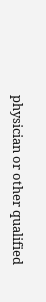physician or other qualified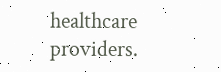healthcare providers.